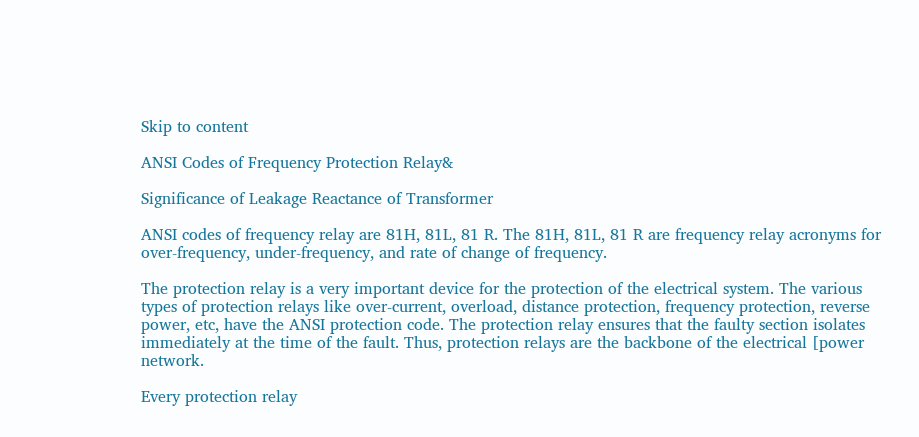Skip to content

ANSI Codes of Frequency Protection Relay&

Significance of Leakage Reactance of Transformer

ANSI codes of frequency relay are 81H, 81L, 81 R. The 81H, 81L, 81 R are frequency relay acronyms for over-frequency, under-frequency, and rate of change of frequency.

The protection relay is a very important device for the protection of the electrical system. The various types of protection relays like over-current, overload, distance protection, frequency protection, reverse power, etc, have the ANSI protection code. The protection relay ensures that the faulty section isolates immediately at the time of the fault. Thus, protection relays are the backbone of the electrical [power network.

Every protection relay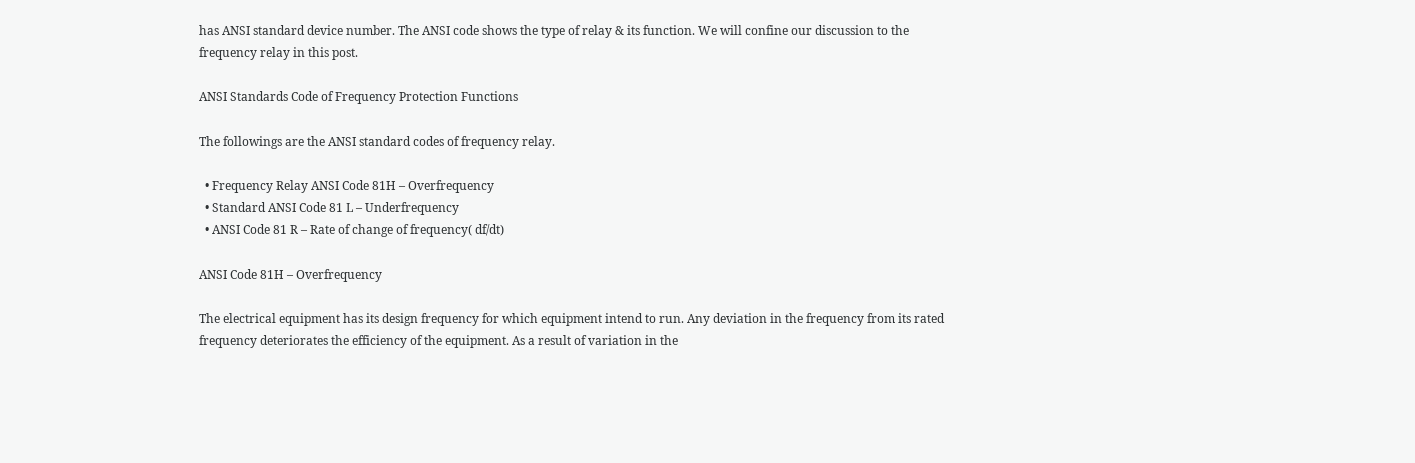has ANSI standard device number. The ANSI code shows the type of relay & its function. We will confine our discussion to the frequency relay in this post.

ANSI Standards Code of Frequency Protection Functions

The followings are the ANSI standard codes of frequency relay.

  • Frequency Relay ANSI Code 81H – Overfrequency
  • Standard ANSI Code 81 L – Underfrequency
  • ANSI Code 81 R – Rate of change of frequency( df/dt)

ANSI Code 81H – Overfrequency

The electrical equipment has its design frequency for which equipment intend to run. Any deviation in the frequency from its rated frequency deteriorates the efficiency of the equipment. As a result of variation in the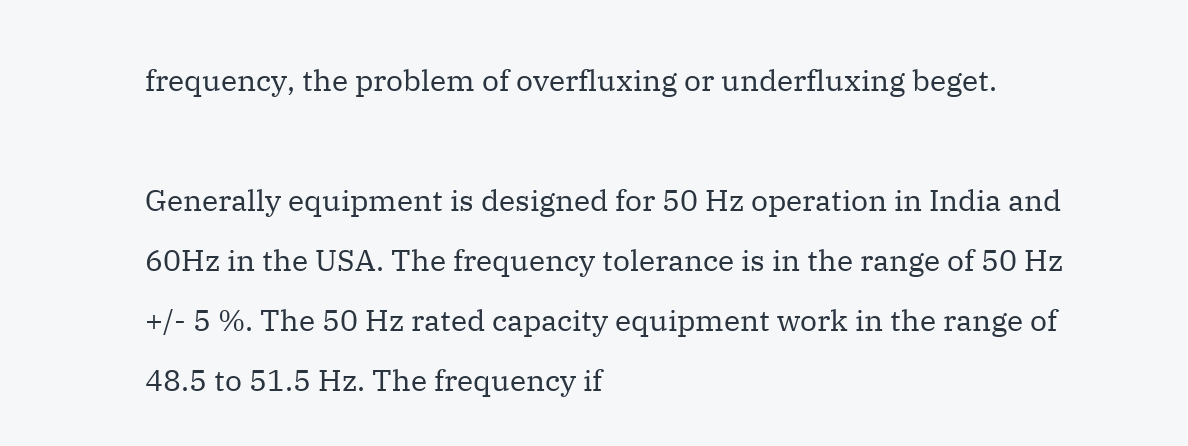frequency, the problem of overfluxing or underfluxing beget.

Generally equipment is designed for 50 Hz operation in India and 60Hz in the USA. The frequency tolerance is in the range of 50 Hz +/- 5 %. The 50 Hz rated capacity equipment work in the range of 48.5 to 51.5 Hz. The frequency if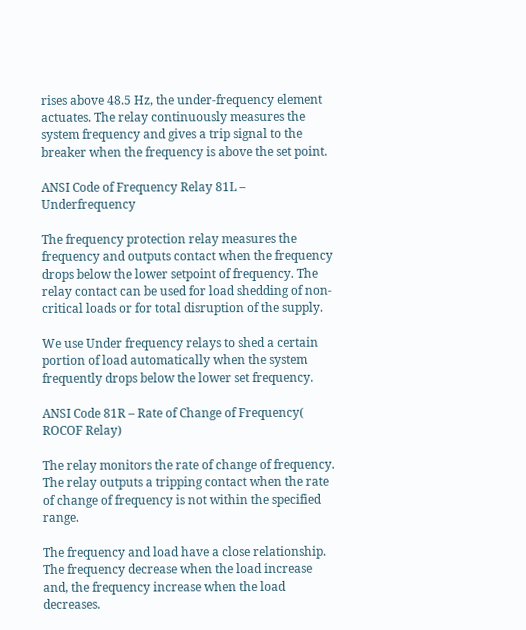rises above 48.5 Hz, the under-frequency element actuates. The relay continuously measures the system frequency and gives a trip signal to the breaker when the frequency is above the set point.

ANSI Code of Frequency Relay 81L – Underfrequency

The frequency protection relay measures the frequency and outputs contact when the frequency drops below the lower setpoint of frequency. The relay contact can be used for load shedding of non-critical loads or for total disruption of the supply.

We use Under frequency relays to shed a certain portion of load automatically when the system frequently drops below the lower set frequency.

ANSI Code 81R – Rate of Change of Frequency( ROCOF Relay)

The relay monitors the rate of change of frequency. The relay outputs a tripping contact when the rate of change of frequency is not within the specified range.

The frequency and load have a close relationship. The frequency decrease when the load increase and, the frequency increase when the load decreases.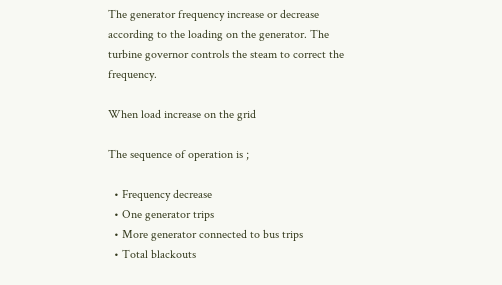The generator frequency increase or decrease according to the loading on the generator. The turbine governor controls the steam to correct the frequency.

When load increase on the grid

The sequence of operation is ;

  • Frequency decrease
  • One generator trips
  • More generator connected to bus trips
  • Total blackouts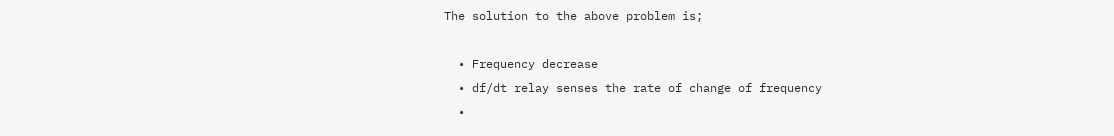The solution to the above problem is;

  • Frequency decrease
  • df/dt relay senses the rate of change of frequency
  •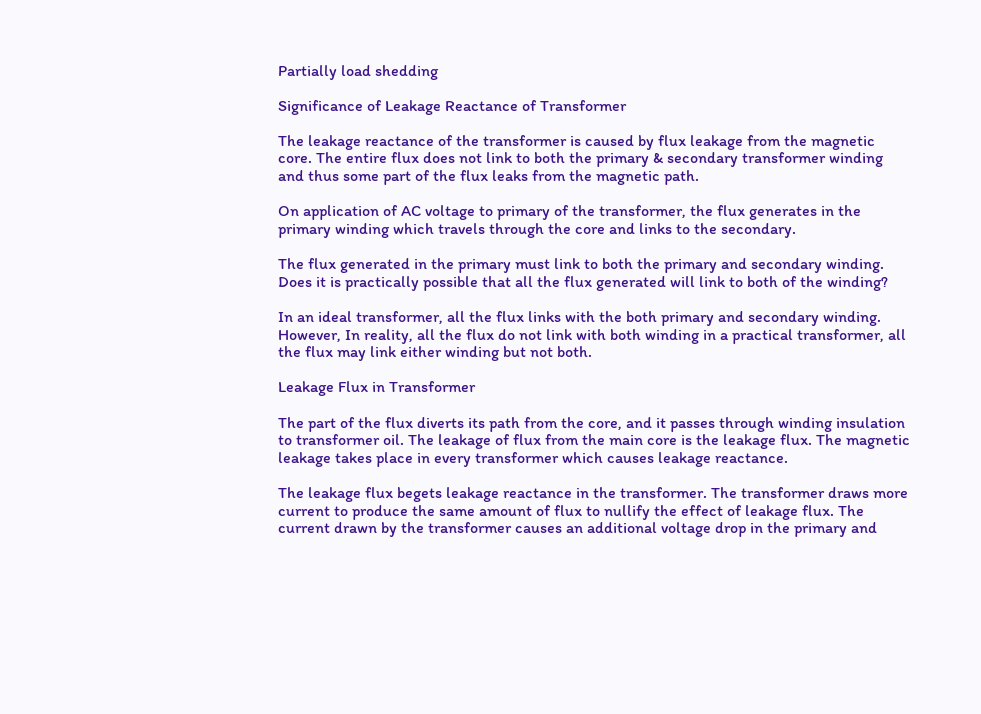Partially load shedding

Significance of Leakage Reactance of Transformer

The leakage reactance of the transformer is caused by flux leakage from the magnetic core. The entire flux does not link to both the primary & secondary transformer winding and thus some part of the flux leaks from the magnetic path.

On application of AC voltage to primary of the transformer, the flux generates in the primary winding which travels through the core and links to the secondary.

The flux generated in the primary must link to both the primary and secondary winding. Does it is practically possible that all the flux generated will link to both of the winding?

In an ideal transformer, all the flux links with the both primary and secondary winding. However, In reality, all the flux do not link with both winding in a practical transformer, all the flux may link either winding but not both.

Leakage Flux in Transformer

The part of the flux diverts its path from the core, and it passes through winding insulation to transformer oil. The leakage of flux from the main core is the leakage flux. The magnetic leakage takes place in every transformer which causes leakage reactance.

The leakage flux begets leakage reactance in the transformer. The transformer draws more current to produce the same amount of flux to nullify the effect of leakage flux. The current drawn by the transformer causes an additional voltage drop in the primary and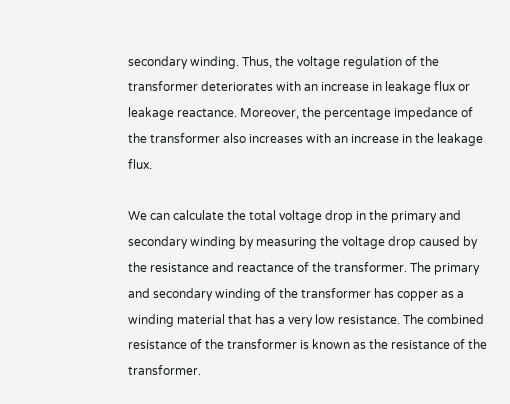secondary winding. Thus, the voltage regulation of the transformer deteriorates with an increase in leakage flux or leakage reactance. Moreover, the percentage impedance of the transformer also increases with an increase in the leakage flux.

We can calculate the total voltage drop in the primary and secondary winding by measuring the voltage drop caused by the resistance and reactance of the transformer. The primary and secondary winding of the transformer has copper as a winding material that has a very low resistance. The combined resistance of the transformer is known as the resistance of the transformer.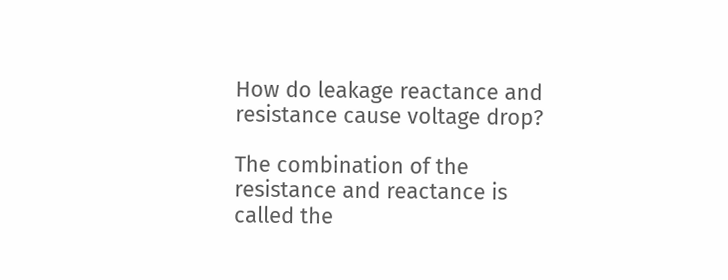How do leakage reactance and resistance cause voltage drop?

The combination of the resistance and reactance is called the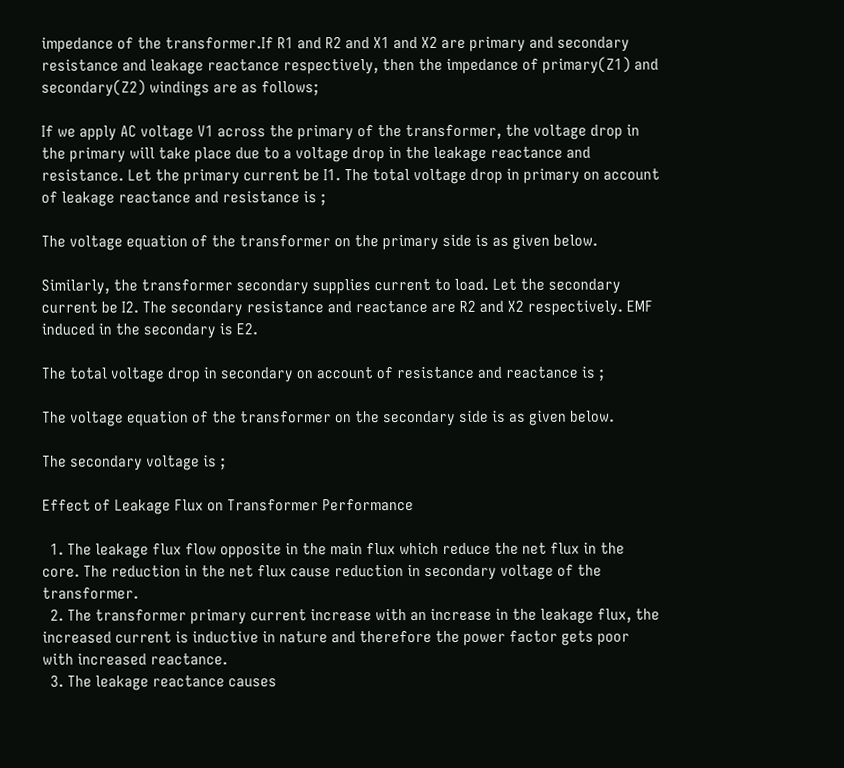impedance of the transformer.If R1 and R2 and X1 and X2 are primary and secondary resistance and leakage reactance respectively, then the impedance of primary(Z1) and secondary(Z2) windings are as follows;

If we apply AC voltage V1 across the primary of the transformer, the voltage drop in the primary will take place due to a voltage drop in the leakage reactance and resistance. Let the primary current be I1. The total voltage drop in primary on account of leakage reactance and resistance is ;

The voltage equation of the transformer on the primary side is as given below.

Similarly, the transformer secondary supplies current to load. Let the secondary current be I2. The secondary resistance and reactance are R2 and X2 respectively. EMF induced in the secondary is E2.

The total voltage drop in secondary on account of resistance and reactance is ;

The voltage equation of the transformer on the secondary side is as given below.

The secondary voltage is ;

Effect of Leakage Flux on Transformer Performance

  1. The leakage flux flow opposite in the main flux which reduce the net flux in the core. The reduction in the net flux cause reduction in secondary voltage of the transformer.
  2. The transformer primary current increase with an increase in the leakage flux, the increased current is inductive in nature and therefore the power factor gets poor with increased reactance.
  3. The leakage reactance causes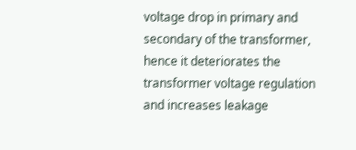voltage drop in primary and secondary of the transformer, hence it deteriorates the transformer voltage regulation and increases leakage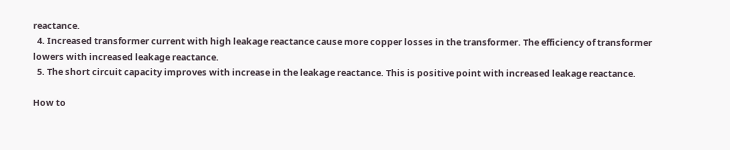reactance.
  4. Increased transformer current with high leakage reactance cause more copper losses in the transformer. The efficiency of transformer lowers with increased leakage reactance.
  5. The short circuit capacity improves with increase in the leakage reactance. This is positive point with increased leakage reactance.

How to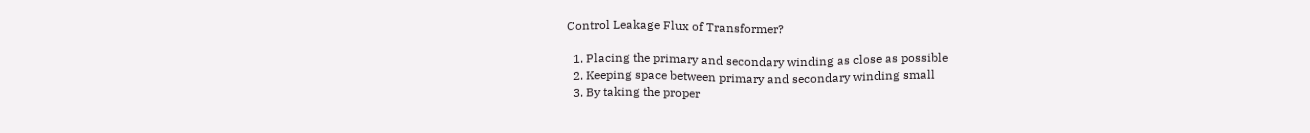Control Leakage Flux of Transformer?

  1. Placing the primary and secondary winding as close as possible
  2. Keeping space between primary and secondary winding small
  3. By taking the proper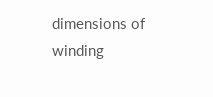dimensions of winding